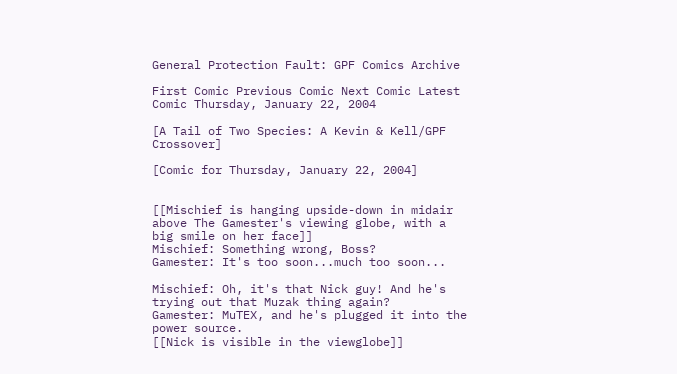General Protection Fault: GPF Comics Archive

First Comic Previous Comic Next Comic Latest Comic Thursday, January 22, 2004

[A Tail of Two Species: A Kevin & Kell/GPF Crossover]

[Comic for Thursday, January 22, 2004]


[[Mischief is hanging upside-down in midair above The Gamester's viewing globe, with a big smile on her face]]
Mischief: Something wrong, Boss?
Gamester: It's too soon...much too soon...

Mischief: Oh, it's that Nick guy! And he's trying out that Muzak thing again?
Gamester: MuTEX, and he's plugged it into the power source.
[[Nick is visible in the viewglobe]]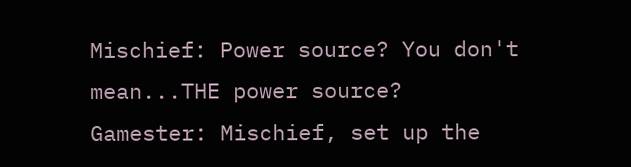Mischief: Power source? You don't mean...THE power source?
Gamester: Mischief, set up the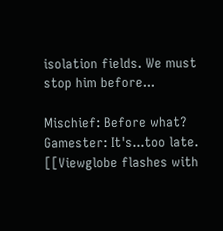isolation fields. We must stop him before...

Mischief: Before what?
Gamester: It's...too late.
[[Viewglobe flashes with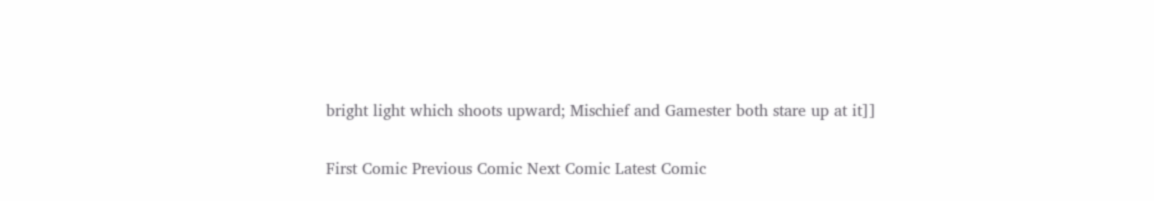bright light which shoots upward; Mischief and Gamester both stare up at it]]

First Comic Previous Comic Next Comic Latest Comic